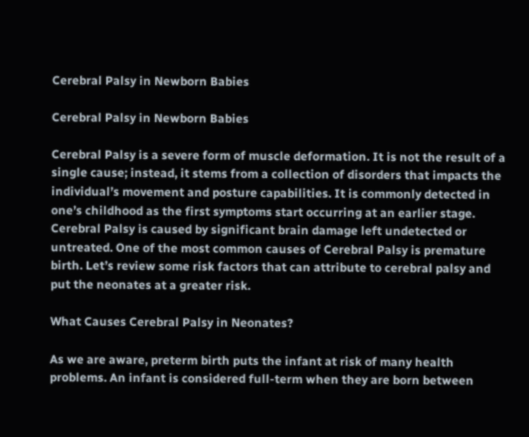Cerebral Palsy in Newborn Babies

Cerebral Palsy in Newborn Babies

Cerebral Palsy is a severe form of muscle deformation. It is not the result of a single cause; instead, it stems from a collection of disorders that impacts the individual’s movement and posture capabilities. It is commonly detected in one’s childhood as the first symptoms start occurring at an earlier stage. Cerebral Palsy is caused by significant brain damage left undetected or untreated. One of the most common causes of Cerebral Palsy is premature birth. Let’s review some risk factors that can attribute to cerebral palsy and put the neonates at a greater risk.

What Causes Cerebral Palsy in Neonates?

As we are aware, preterm birth puts the infant at risk of many health problems. An infant is considered full-term when they are born between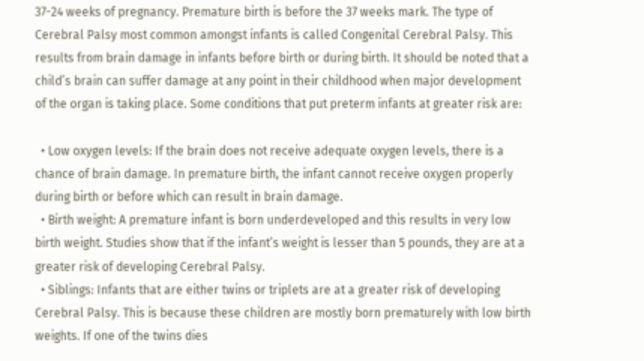37-24 weeks of pregnancy. Premature birth is before the 37 weeks mark. The type of Cerebral Palsy most common amongst infants is called Congenital Cerebral Palsy. This results from brain damage in infants before birth or during birth. It should be noted that a child’s brain can suffer damage at any point in their childhood when major development of the organ is taking place. Some conditions that put preterm infants at greater risk are:

  • Low oxygen levels: If the brain does not receive adequate oxygen levels, there is a chance of brain damage. In premature birth, the infant cannot receive oxygen properly during birth or before which can result in brain damage.
  • Birth weight: A premature infant is born underdeveloped and this results in very low birth weight. Studies show that if the infant’s weight is lesser than 5 pounds, they are at a greater risk of developing Cerebral Palsy.
  • Siblings: Infants that are either twins or triplets are at a greater risk of developing Cerebral Palsy. This is because these children are mostly born prematurely with low birth weights. If one of the twins dies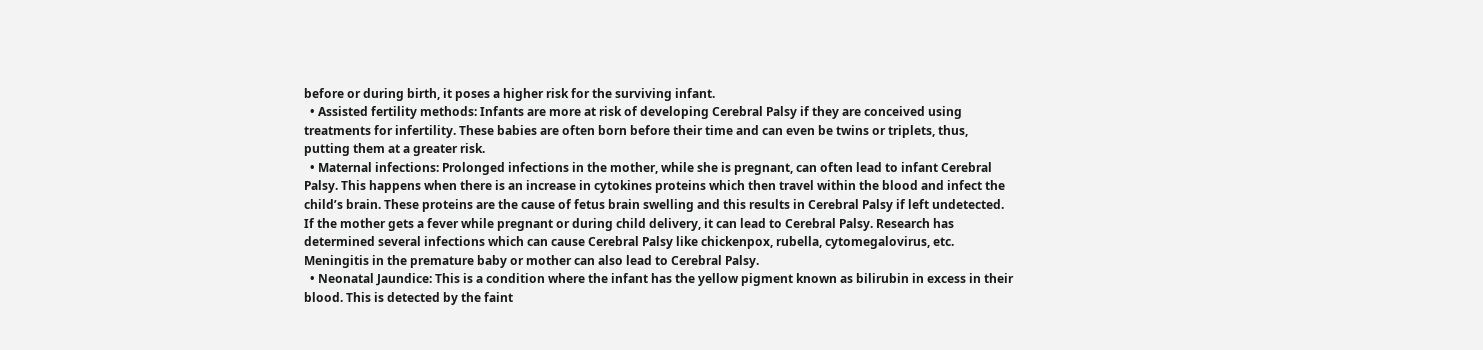before or during birth, it poses a higher risk for the surviving infant.
  • Assisted fertility methods: Infants are more at risk of developing Cerebral Palsy if they are conceived using treatments for infertility. These babies are often born before their time and can even be twins or triplets, thus, putting them at a greater risk.
  • Maternal infections: Prolonged infections in the mother, while she is pregnant, can often lead to infant Cerebral Palsy. This happens when there is an increase in cytokines proteins which then travel within the blood and infect the child’s brain. These proteins are the cause of fetus brain swelling and this results in Cerebral Palsy if left undetected. If the mother gets a fever while pregnant or during child delivery, it can lead to Cerebral Palsy. Research has determined several infections which can cause Cerebral Palsy like chickenpox, rubella, cytomegalovirus, etc. Meningitis in the premature baby or mother can also lead to Cerebral Palsy.
  • Neonatal Jaundice: This is a condition where the infant has the yellow pigment known as bilirubin in excess in their blood. This is detected by the faint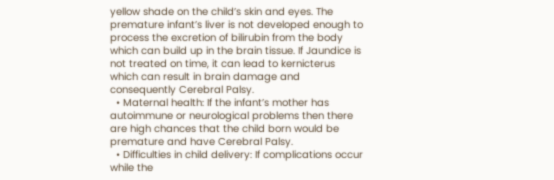yellow shade on the child’s skin and eyes. The premature infant’s liver is not developed enough to process the excretion of bilirubin from the body which can build up in the brain tissue. If Jaundice is not treated on time, it can lead to kernicterus which can result in brain damage and consequently Cerebral Palsy.
  • Maternal health: If the infant’s mother has autoimmune or neurological problems then there are high chances that the child born would be premature and have Cerebral Palsy.
  • Difficulties in child delivery: If complications occur while the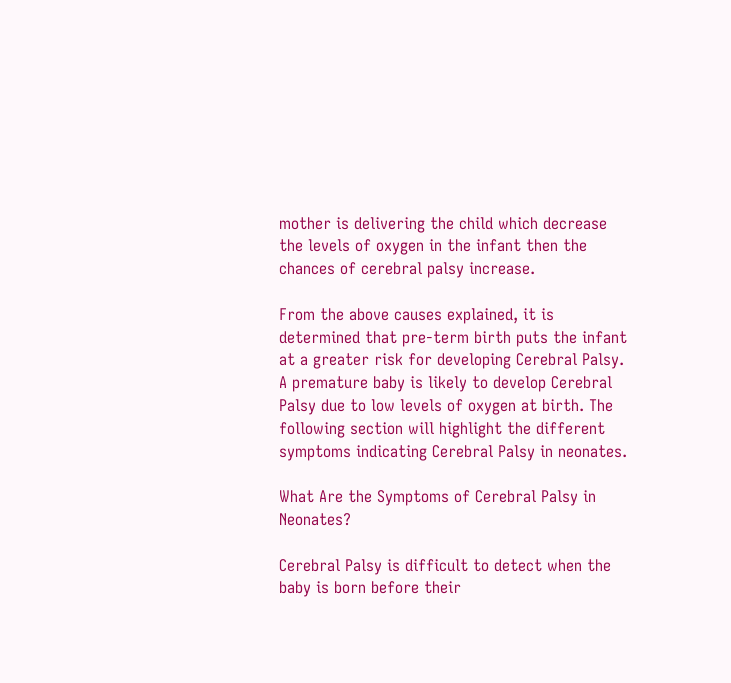mother is delivering the child which decrease the levels of oxygen in the infant then the chances of cerebral palsy increase.

From the above causes explained, it is determined that pre-term birth puts the infant at a greater risk for developing Cerebral Palsy. A premature baby is likely to develop Cerebral Palsy due to low levels of oxygen at birth. The following section will highlight the different symptoms indicating Cerebral Palsy in neonates.

What Are the Symptoms of Cerebral Palsy in Neonates?

Cerebral Palsy is difficult to detect when the baby is born before their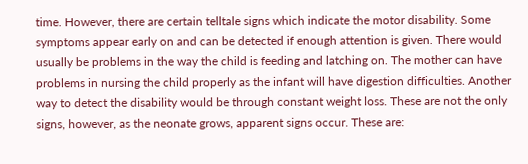time. However, there are certain telltale signs which indicate the motor disability. Some symptoms appear early on and can be detected if enough attention is given. There would usually be problems in the way the child is feeding and latching on. The mother can have problems in nursing the child properly as the infant will have digestion difficulties. Another way to detect the disability would be through constant weight loss. These are not the only signs, however, as the neonate grows, apparent signs occur. These are: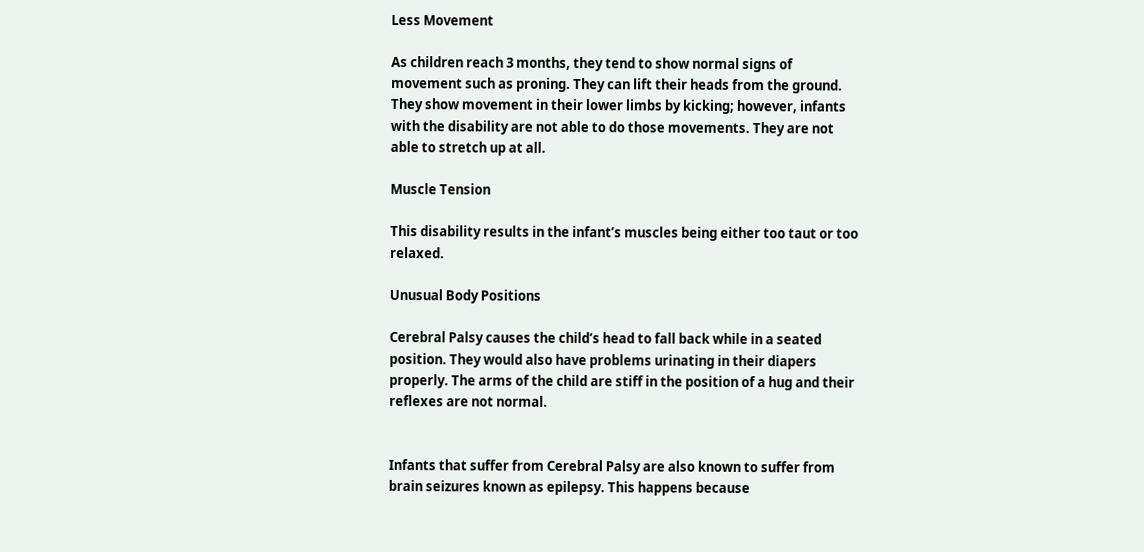Less Movement

As children reach 3 months, they tend to show normal signs of movement such as proning. They can lift their heads from the ground. They show movement in their lower limbs by kicking; however, infants with the disability are not able to do those movements. They are not able to stretch up at all.

Muscle Tension

This disability results in the infant’s muscles being either too taut or too relaxed.

Unusual Body Positions

Cerebral Palsy causes the child’s head to fall back while in a seated position. They would also have problems urinating in their diapers properly. The arms of the child are stiff in the position of a hug and their reflexes are not normal.


Infants that suffer from Cerebral Palsy are also known to suffer from brain seizures known as epilepsy. This happens because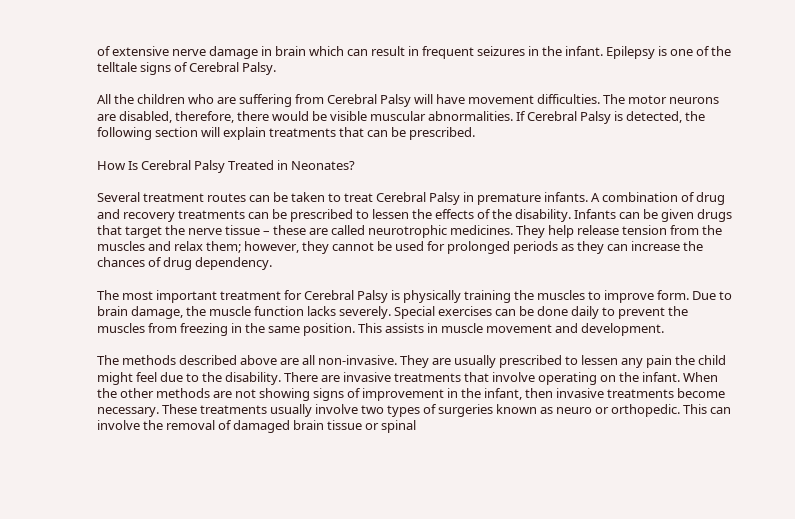of extensive nerve damage in brain which can result in frequent seizures in the infant. Epilepsy is one of the telltale signs of Cerebral Palsy.

All the children who are suffering from Cerebral Palsy will have movement difficulties. The motor neurons are disabled, therefore, there would be visible muscular abnormalities. If Cerebral Palsy is detected, the following section will explain treatments that can be prescribed.

How Is Cerebral Palsy Treated in Neonates?

Several treatment routes can be taken to treat Cerebral Palsy in premature infants. A combination of drug and recovery treatments can be prescribed to lessen the effects of the disability. Infants can be given drugs that target the nerve tissue – these are called neurotrophic medicines. They help release tension from the muscles and relax them; however, they cannot be used for prolonged periods as they can increase the chances of drug dependency.

The most important treatment for Cerebral Palsy is physically training the muscles to improve form. Due to brain damage, the muscle function lacks severely. Special exercises can be done daily to prevent the muscles from freezing in the same position. This assists in muscle movement and development.

The methods described above are all non-invasive. They are usually prescribed to lessen any pain the child might feel due to the disability. There are invasive treatments that involve operating on the infant. When the other methods are not showing signs of improvement in the infant, then invasive treatments become necessary. These treatments usually involve two types of surgeries known as neuro or orthopedic. This can involve the removal of damaged brain tissue or spinal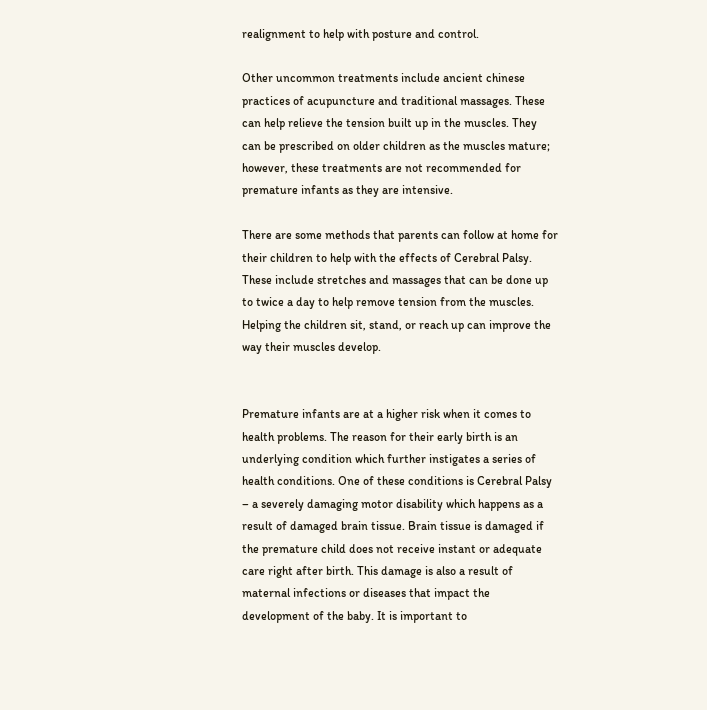realignment to help with posture and control.

Other uncommon treatments include ancient chinese practices of acupuncture and traditional massages. These can help relieve the tension built up in the muscles. They can be prescribed on older children as the muscles mature; however, these treatments are not recommended for premature infants as they are intensive.

There are some methods that parents can follow at home for their children to help with the effects of Cerebral Palsy. These include stretches and massages that can be done up to twice a day to help remove tension from the muscles. Helping the children sit, stand, or reach up can improve the way their muscles develop.


Premature infants are at a higher risk when it comes to health problems. The reason for their early birth is an underlying condition which further instigates a series of health conditions. One of these conditions is Cerebral Palsy – a severely damaging motor disability which happens as a result of damaged brain tissue. Brain tissue is damaged if the premature child does not receive instant or adequate care right after birth. This damage is also a result of maternal infections or diseases that impact the development of the baby. It is important to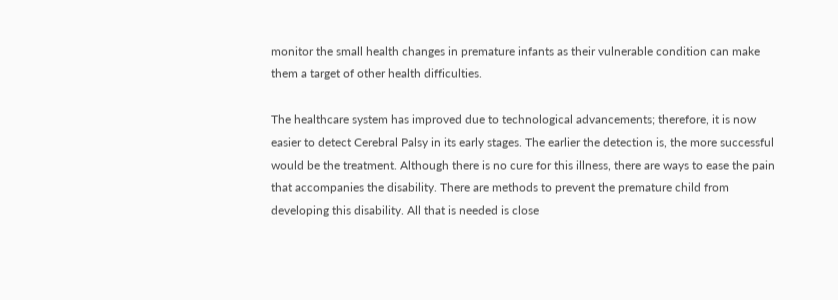monitor the small health changes in premature infants as their vulnerable condition can make them a target of other health difficulties.

The healthcare system has improved due to technological advancements; therefore, it is now easier to detect Cerebral Palsy in its early stages. The earlier the detection is, the more successful would be the treatment. Although there is no cure for this illness, there are ways to ease the pain that accompanies the disability. There are methods to prevent the premature child from developing this disability. All that is needed is close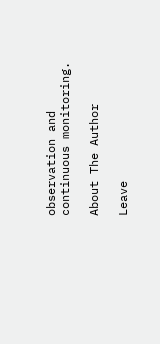observation and continuous monitoring.

About The Author

Leave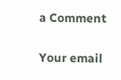a Comment

Your email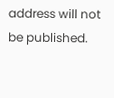address will not be published.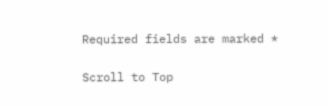Required fields are marked *

Scroll to Top